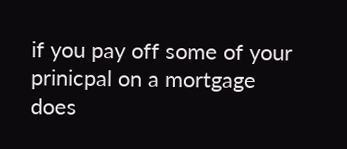if you pay off some of your prinicpal on a mortgage does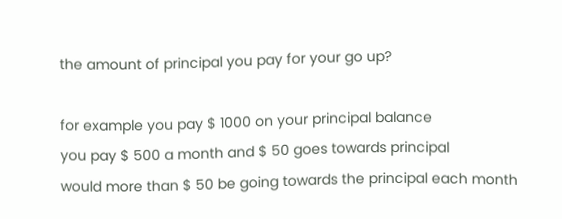the amount of principal you pay for your go up?

for example you pay $ 1000 on your principal balance
you pay $ 500 a month and $ 50 goes towards principal
would more than $ 50 be going towards the principal each month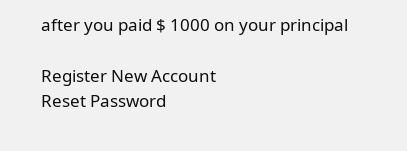after you paid $ 1000 on your principal

Register New Account
Reset Password